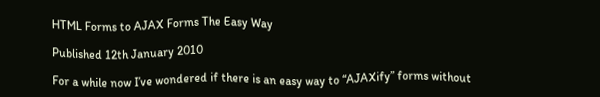HTML Forms to AJAX Forms The Easy Way

Published 12th January 2010

For a while now I’ve wondered if there is an easy way to “AJAXify” forms without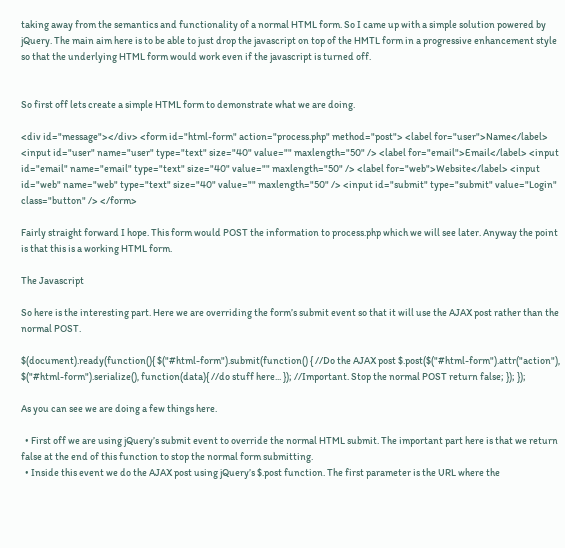taking away from the semantics and functionality of a normal HTML form. So I came up with a simple solution powered by jQuery. The main aim here is to be able to just drop the javascript on top of the HMTL form in a progressive enhancement style so that the underlying HTML form would work even if the javascript is turned off.


So first off lets create a simple HTML form to demonstrate what we are doing.

<div id="message"></div> <form id="html-form" action="process.php" method="post"> <label for="user">Name</label> <input id="user" name="user" type="text" size="40" value="" maxlength="50" /> <label for="email">Email</label> <input id="email" name="email" type="text" size="40" value="" maxlength="50" /> <label for="web">Website</label> <input id="web" name="web" type="text" size="40" value="" maxlength="50" /> <input id="submit" type="submit" value="Login" class="button" /> </form>

Fairly straight forward I hope. This form would POST the information to process.php which we will see later. Anyway the point is that this is a working HTML form.

The Javascript

So here is the interesting part. Here we are overriding the form’s submit event so that it will use the AJAX post rather than the normal POST.

$(document).ready(function(){ $("#html-form").submit(function() { //Do the AJAX post $.post($("#html-form").attr("action"), $("#html-form").serialize(), function(data){ //do stuff here... }); //Important. Stop the normal POST return false; }); });

As you can see we are doing a few things here.

  • First off we are using jQuery’s submit event to override the normal HTML submit. The important part here is that we return false at the end of this function to stop the normal form submitting.
  • Inside this event we do the AJAX post using jQuery’s $.post function. The first parameter is the URL where the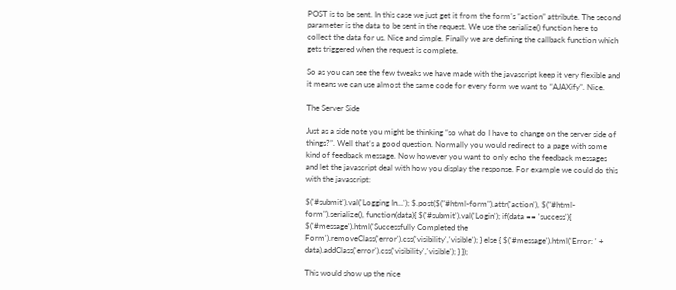POST is to be sent. In this case we just get it from the form’s “action” attribute. The second parameter is the data to be sent in the request. We use the serialize() function here to collect the data for us. Nice and simple. Finally we are defining the callback function which gets triggered when the request is complete.

So as you can see the few tweaks we have made with the javascript keep it very flexible and it means we can use almost the same code for every form we want to “AJAXify”. Nice.

The Server Side

Just as a side note you might be thinking “so what do I have to change on the server side of things?”. Well that’s a good question. Normally you would redirect to a page with some kind of feedback message. Now however you want to only echo the feedback messages and let the javascript deal with how you display the response. For example we could do this with the javascript:

$('#submit').val('Logging In...'); $.post($("#html-form").attr('action'), $("#html-form").serialize(), function(data){ $('#submit').val('Login'); if(data == 'success'){ $('#message').html('Successfully Completed the Form').removeClass('error').css('visibility','visible'); } else { $('#message').html('Error: ' + data).addClass('error').css('visibility','visible'); } });

This would show up the nice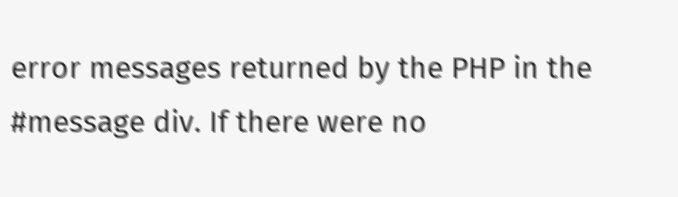error messages returned by the PHP in the #message div. If there were no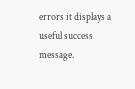errors it displays a useful success message.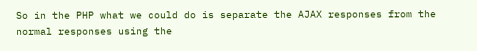So in the PHP what we could do is separate the AJAX responses from the normal responses using the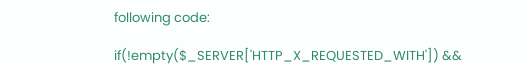following code:

if(!empty($_SERVER['HTTP_X_REQUESTED_WITH']) &&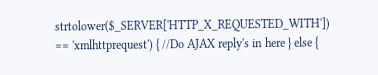strtolower($_SERVER['HTTP_X_REQUESTED_WITH']) == 'xmlhttprequest') { //Do AJAX reply's in here } else {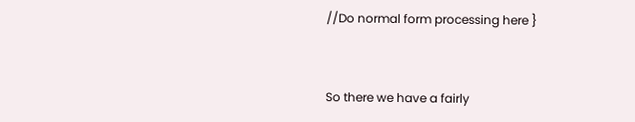//Do normal form processing here }


So there we have a fairly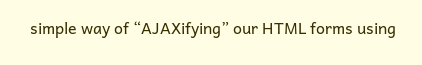simple way of “AJAXifying” our HTML forms using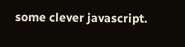some clever javascript.